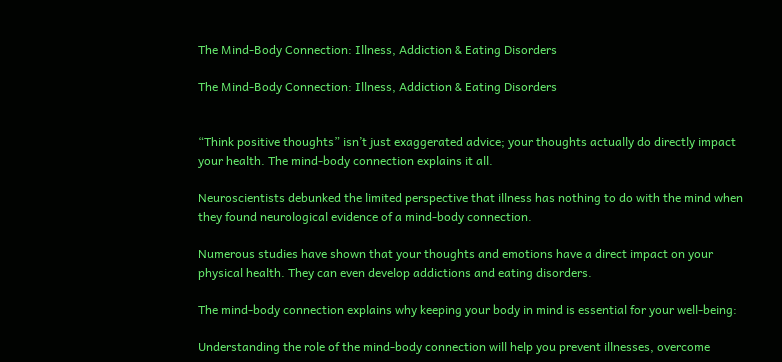The Mind-Body Connection: Illness, Addiction & Eating Disorders

The Mind-Body Connection: Illness, Addiction & Eating Disorders


“Think positive thoughts” isn’t just exaggerated advice; your thoughts actually do directly impact your health. The mind-body connection explains it all.

Neuroscientists debunked the limited perspective that illness has nothing to do with the mind when they found neurological evidence of a mind-body connection.

Numerous studies have shown that your thoughts and emotions have a direct impact on your physical health. They can even develop addictions and eating disorders.

The mind-body connection explains why keeping your body in mind is essential for your well-being:

Understanding the role of the mind-body connection will help you prevent illnesses, overcome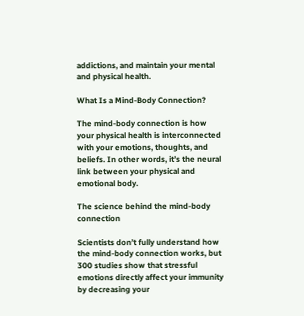addictions, and maintain your mental and physical health.

What Is a Mind-Body Connection?

The mind-body connection is how your physical health is interconnected with your emotions, thoughts, and beliefs. In other words, it’s the neural link between your physical and emotional body.

The science behind the mind-body connection

Scientists don’t fully understand how the mind-body connection works, but 300 studies show that stressful emotions directly affect your immunity by decreasing your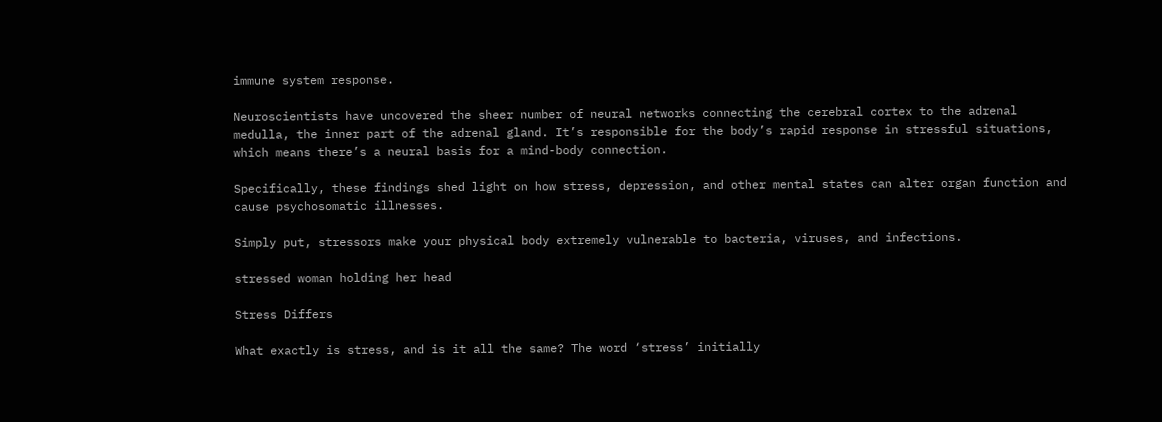immune system response.

Neuroscientists have uncovered the sheer number of neural networks connecting the cerebral cortex to the adrenal medulla, the inner part of the adrenal gland. It’s responsible for the body’s rapid response in stressful situations, which means there’s a neural basis for a mind-body connection.

Specifically, these findings shed light on how stress, depression, and other mental states can alter organ function and cause psychosomatic illnesses.

Simply put, stressors make your physical body extremely vulnerable to bacteria, viruses, and infections.

stressed woman holding her head

Stress Differs

What exactly is stress, and is it all the same? The word ‘stress’ initially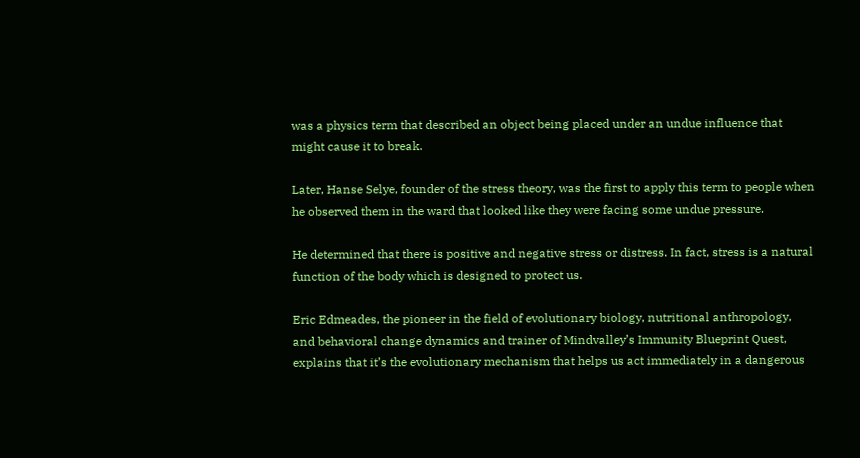was a physics term that described an object being placed under an undue influence that might cause it to break.

Later, Hanse Selye, founder of the stress theory, was the first to apply this term to people when he observed them in the ward that looked like they were facing some undue pressure.

He determined that there is positive and negative stress or distress. In fact, stress is a natural function of the body which is designed to protect us.

Eric Edmeades, the pioneer in the field of evolutionary biology, nutritional anthropology, and behavioral change dynamics and trainer of Mindvalley’s Immunity Blueprint Quest, explains that it’s the evolutionary mechanism that helps us act immediately in a dangerous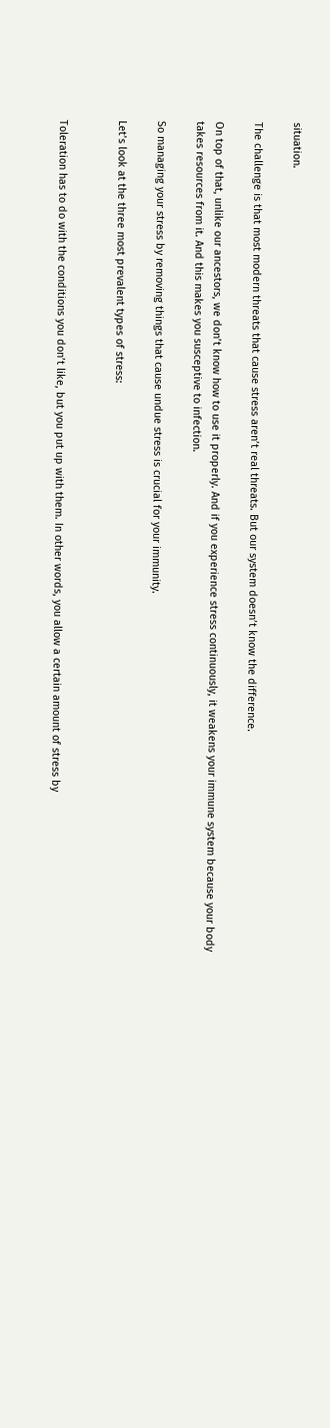situation.

The challenge is that most modern threats that cause stress aren’t real threats. But our system doesn’t know the difference.

On top of that, unlike our ancestors, we don’t know how to use it properly. And if you experience stress continuously, it weakens your immune system because your body takes resources from it. And this makes you susceptive to infection.

So managing your stress by removing things that cause undue stress is crucial for your immunity.

Let’s look at the three most prevalent types of stress:


Toleration has to do with the conditions you don’t like, but you put up with them. In other words, you allow a certain amount of stress by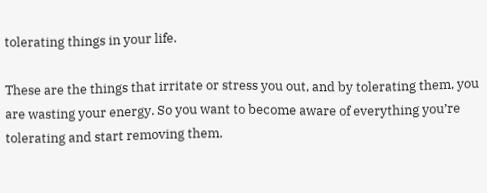tolerating things in your life.

These are the things that irritate or stress you out, and by tolerating them, you are wasting your energy. So you want to become aware of everything you’re tolerating and start removing them.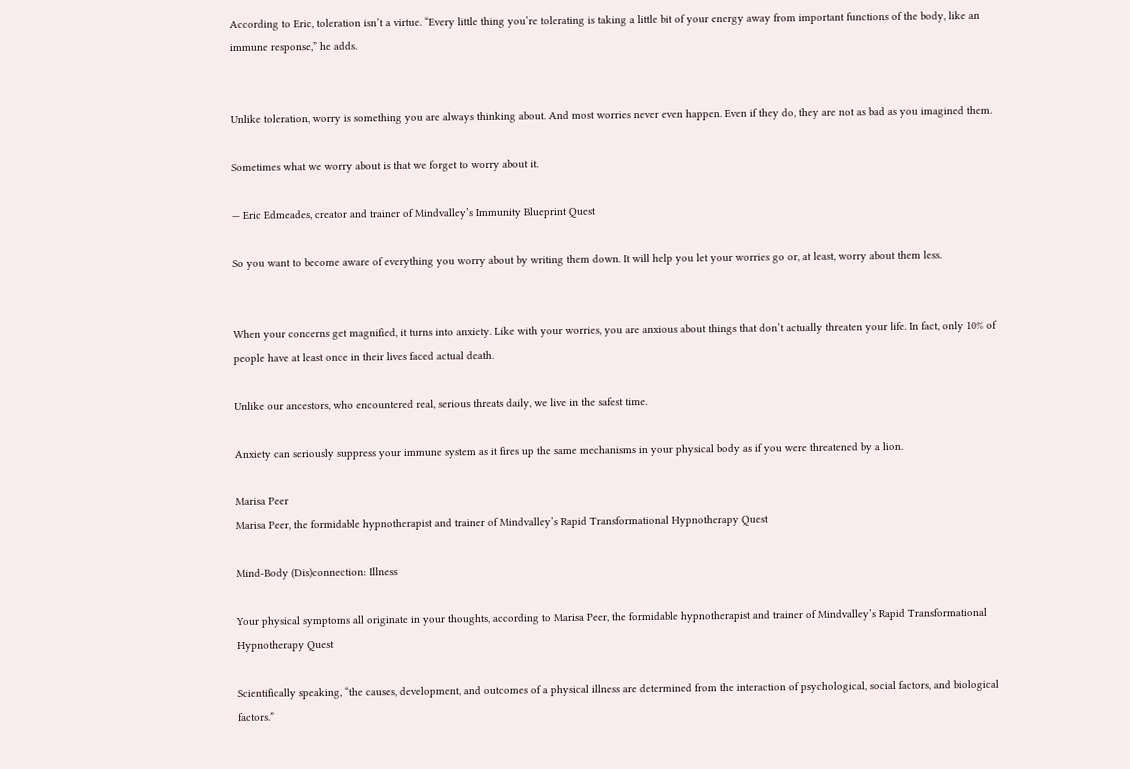According to Eric, toleration isn’t a virtue. “Every little thing you’re tolerating is taking a little bit of your energy away from important functions of the body, like an immune response,” he adds.


Unlike toleration, worry is something you are always thinking about. And most worries never even happen. Even if they do, they are not as bad as you imagined them.

Sometimes what we worry about is that we forget to worry about it.

— Eric Edmeades, creator and trainer of Mindvalley’s Immunity Blueprint Quest

So you want to become aware of everything you worry about by writing them down. It will help you let your worries go or, at least, worry about them less.


When your concerns get magnified, it turns into anxiety. Like with your worries, you are anxious about things that don’t actually threaten your life. In fact, only 10% of people have at least once in their lives faced actual death.

Unlike our ancestors, who encountered real, serious threats daily, we live in the safest time.

Anxiety can seriously suppress your immune system as it fires up the same mechanisms in your physical body as if you were threatened by a lion.

Marisa Peer
Marisa Peer, the formidable hypnotherapist and trainer of Mindvalley’s Rapid Transformational Hypnotherapy Quest

Mind-Body (Dis)connection: Illness

Your physical symptoms all originate in your thoughts, according to Marisa Peer, the formidable hypnotherapist and trainer of Mindvalley’s Rapid Transformational Hypnotherapy Quest

Scientifically speaking, “the causes, development, and outcomes of a physical illness are determined from the interaction of psychological, social factors, and biological factors.”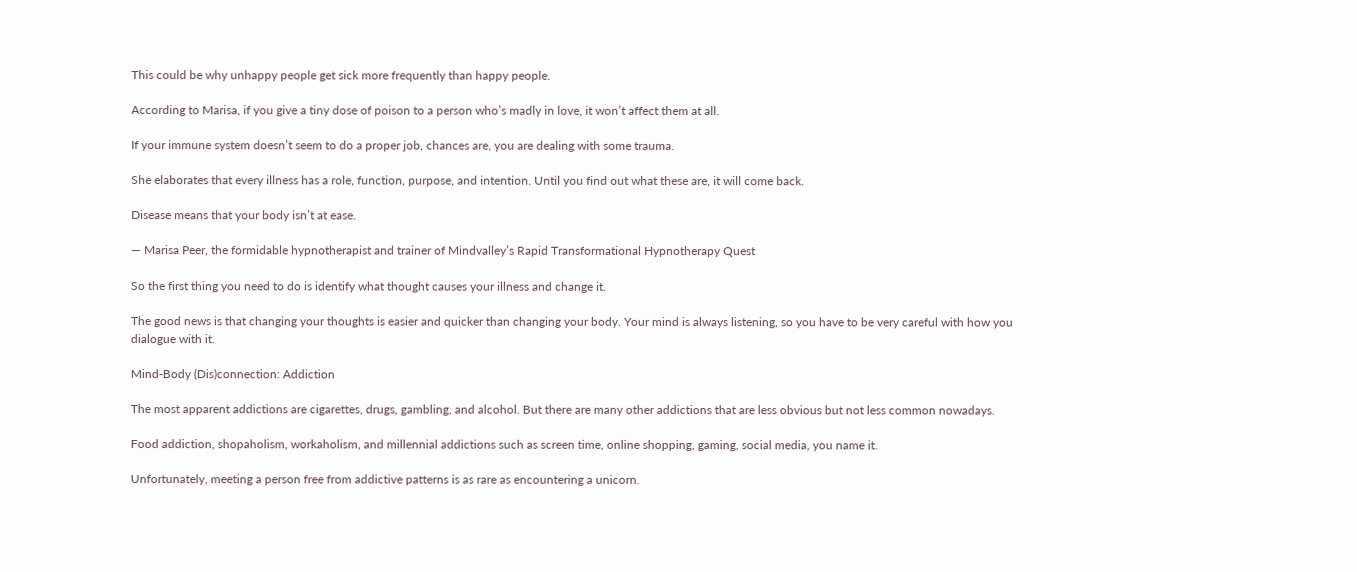This could be why unhappy people get sick more frequently than happy people.

According to Marisa, if you give a tiny dose of poison to a person who’s madly in love, it won’t affect them at all.

If your immune system doesn’t seem to do a proper job, chances are, you are dealing with some trauma.

She elaborates that every illness has a role, function, purpose, and intention. Until you find out what these are, it will come back.

Disease means that your body isn’t at ease.

— Marisa Peer, the formidable hypnotherapist and trainer of Mindvalley’s Rapid Transformational Hypnotherapy Quest

So the first thing you need to do is identify what thought causes your illness and change it.

The good news is that changing your thoughts is easier and quicker than changing your body. Your mind is always listening, so you have to be very careful with how you dialogue with it.

Mind-Body (Dis)connection: Addiction

The most apparent addictions are cigarettes, drugs, gambling, and alcohol. But there are many other addictions that are less obvious but not less common nowadays.

Food addiction, shopaholism, workaholism, and millennial addictions such as screen time, online shopping, gaming, social media, you name it.

Unfortunately, meeting a person free from addictive patterns is as rare as encountering a unicorn.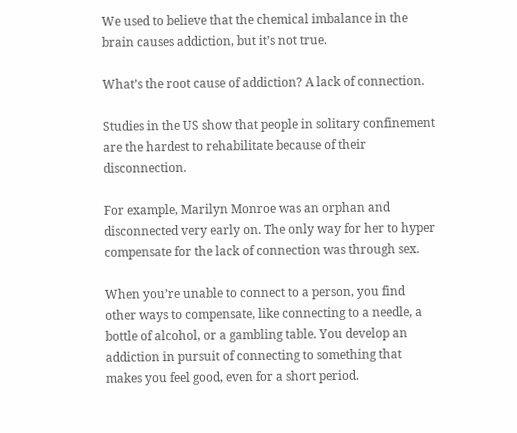We used to believe that the chemical imbalance in the brain causes addiction, but it’s not true.

What’s the root cause of addiction? A lack of connection.

Studies in the US show that people in solitary confinement are the hardest to rehabilitate because of their disconnection.

For example, Marilyn Monroe was an orphan and disconnected very early on. The only way for her to hyper compensate for the lack of connection was through sex.

When you’re unable to connect to a person, you find other ways to compensate, like connecting to a needle, a bottle of alcohol, or a gambling table. You develop an addiction in pursuit of connecting to something that makes you feel good, even for a short period.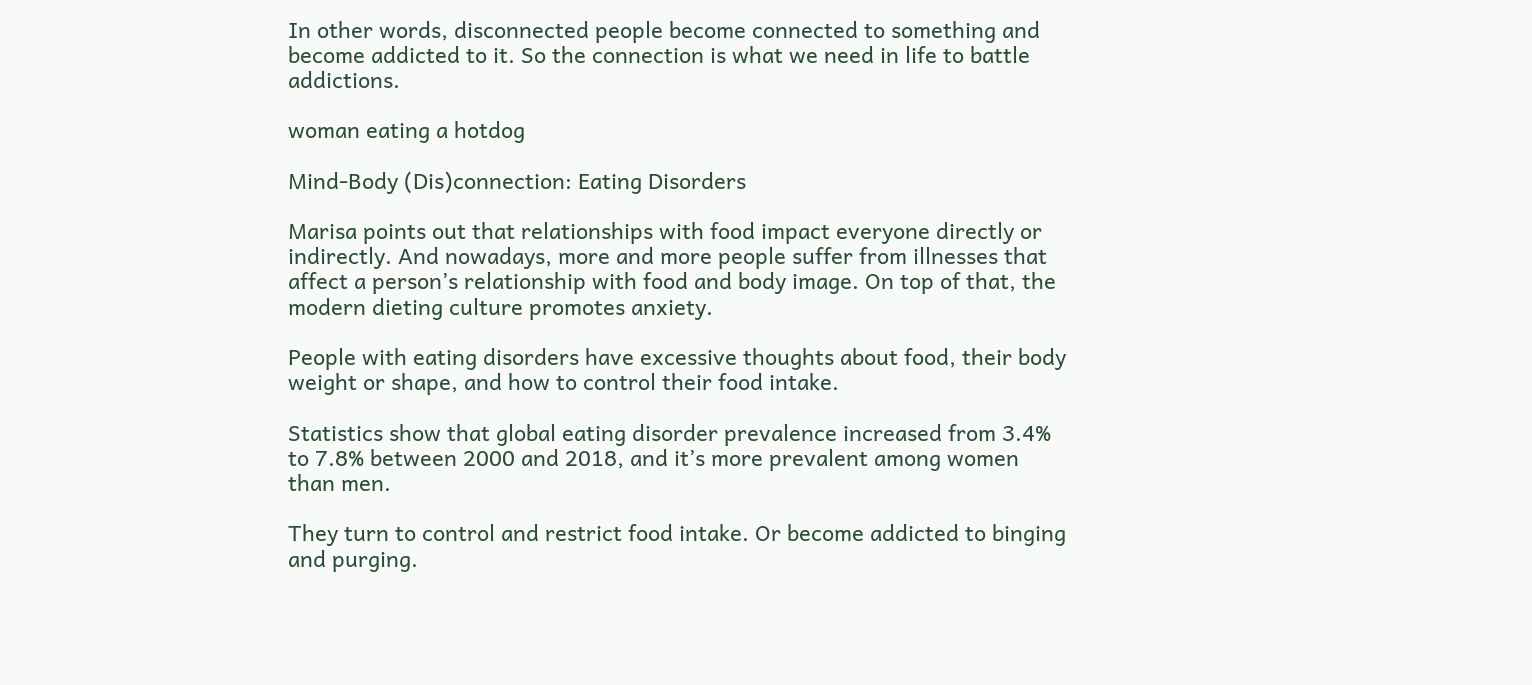In other words, disconnected people become connected to something and become addicted to it. So the connection is what we need in life to battle addictions.

woman eating a hotdog

Mind-Body (Dis)connection: Eating Disorders

Marisa points out that relationships with food impact everyone directly or indirectly. And nowadays, more and more people suffer from illnesses that affect a person’s relationship with food and body image. On top of that, the modern dieting culture promotes anxiety.

People with eating disorders have excessive thoughts about food, their body weight or shape, and how to control their food intake.

Statistics show that global eating disorder prevalence increased from 3.4% to 7.8% between 2000 and 2018, and it’s more prevalent among women than men.

They turn to control and restrict food intake. Or become addicted to binging and purging.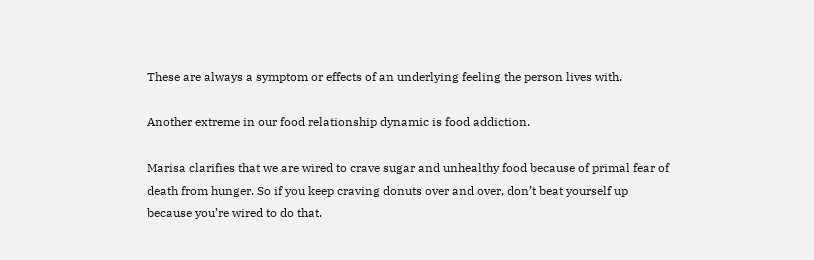These are always a symptom or effects of an underlying feeling the person lives with.

Another extreme in our food relationship dynamic is food addiction.

Marisa clarifies that we are wired to crave sugar and unhealthy food because of primal fear of death from hunger. So if you keep craving donuts over and over, don’t beat yourself up because you’re wired to do that.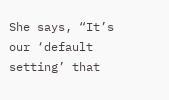She says, “It’s our ‘default setting’ that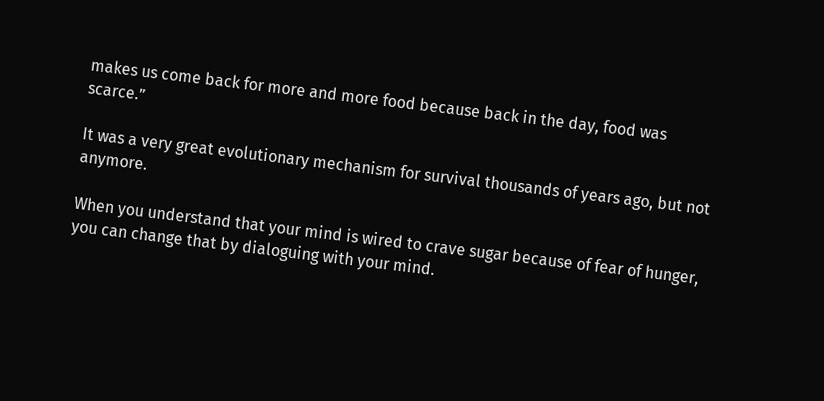makes us come back for more and more food because back in the day, food was scarce.”

It was a very great evolutionary mechanism for survival thousands of years ago, but not anymore.

When you understand that your mind is wired to crave sugar because of fear of hunger, you can change that by dialoguing with your mind.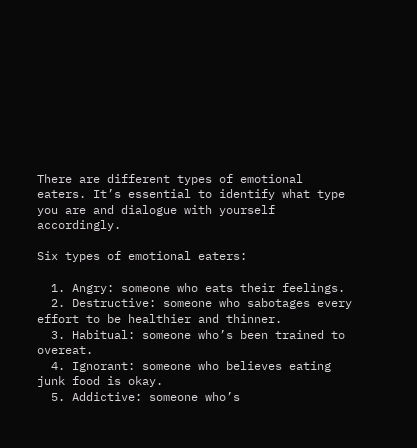There are different types of emotional eaters. It’s essential to identify what type you are and dialogue with yourself accordingly.

Six types of emotional eaters:

  1. Angry: someone who eats their feelings.
  2. Destructive: someone who sabotages every effort to be healthier and thinner.
  3. Habitual: someone who’s been trained to overeat.
  4. Ignorant: someone who believes eating junk food is okay.
  5. Addictive: someone who’s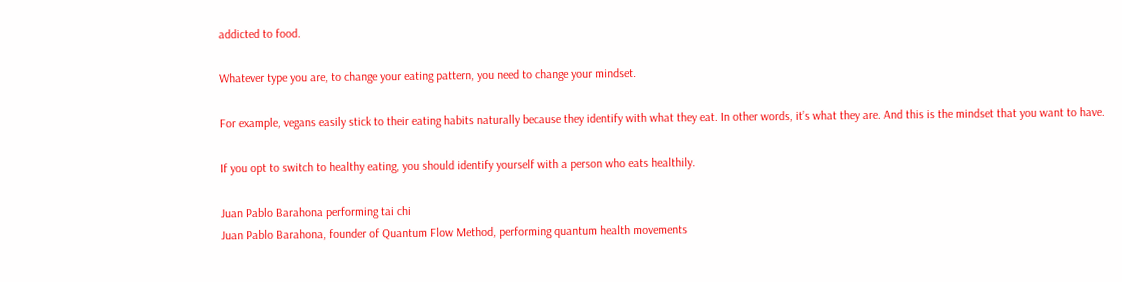addicted to food.

Whatever type you are, to change your eating pattern, you need to change your mindset.

For example, vegans easily stick to their eating habits naturally because they identify with what they eat. In other words, it’s what they are. And this is the mindset that you want to have.

If you opt to switch to healthy eating, you should identify yourself with a person who eats healthily.

Juan Pablo Barahona performing tai chi
Juan Pablo Barahona, founder of Quantum Flow Method, performing quantum health movements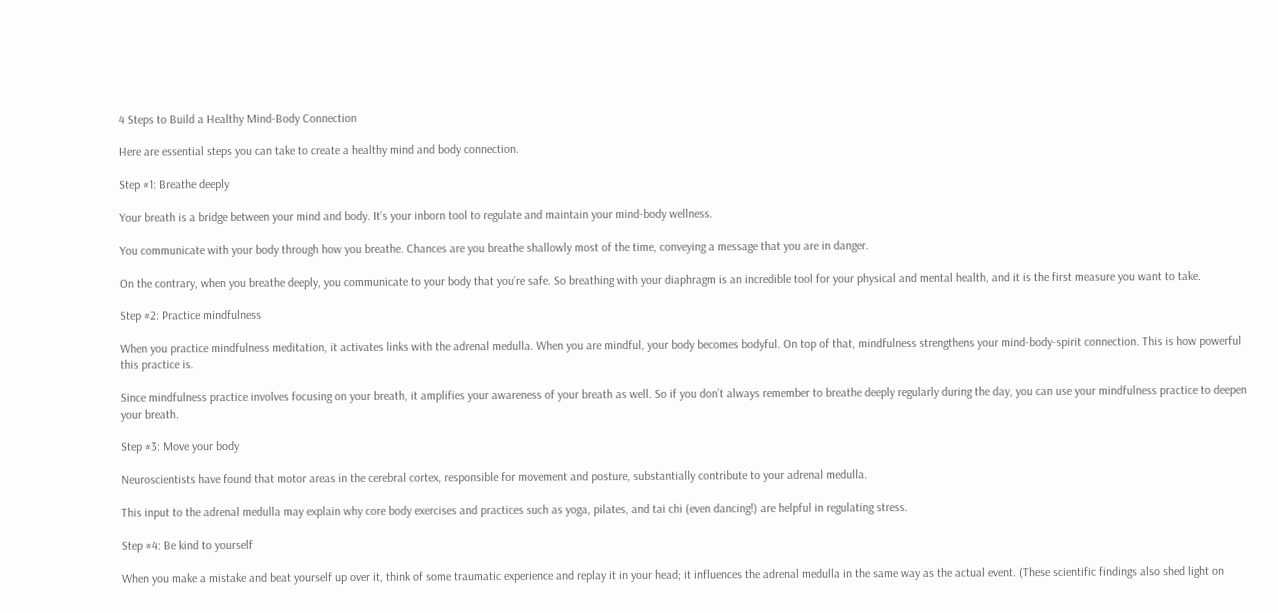4 Steps to Build a Healthy Mind-Body Connection

Here are essential steps you can take to create a healthy mind and body connection.

Step #1: Breathe deeply

Your breath is a bridge between your mind and body. It’s your inborn tool to regulate and maintain your mind-body wellness.

You communicate with your body through how you breathe. Chances are you breathe shallowly most of the time, conveying a message that you are in danger.

On the contrary, when you breathe deeply, you communicate to your body that you’re safe. So breathing with your diaphragm is an incredible tool for your physical and mental health, and it is the first measure you want to take.

Step #2: Practice mindfulness

When you practice mindfulness meditation, it activates links with the adrenal medulla. When you are mindful, your body becomes bodyful. On top of that, mindfulness strengthens your mind-body-spirit connection. This is how powerful this practice is.

Since mindfulness practice involves focusing on your breath, it amplifies your awareness of your breath as well. So if you don’t always remember to breathe deeply regularly during the day, you can use your mindfulness practice to deepen your breath.

Step #3: Move your body

Neuroscientists have found that motor areas in the cerebral cortex, responsible for movement and posture, substantially contribute to your adrenal medulla.

This input to the adrenal medulla may explain why core body exercises and practices such as yoga, pilates, and tai chi (even dancing!) are helpful in regulating stress.

Step #4: Be kind to yourself

When you make a mistake and beat yourself up over it, think of some traumatic experience and replay it in your head; it influences the adrenal medulla in the same way as the actual event. (These scientific findings also shed light on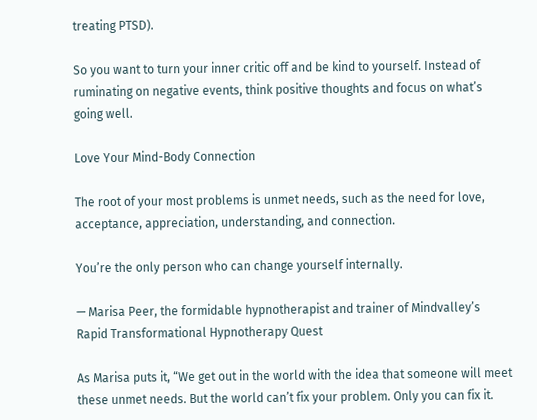treating PTSD).

So you want to turn your inner critic off and be kind to yourself. Instead of ruminating on negative events, think positive thoughts and focus on what’s going well.

Love Your Mind-Body Connection

The root of your most problems is unmet needs, such as the need for love, acceptance, appreciation, understanding, and connection.

You’re the only person who can change yourself internally.

— Marisa Peer, the formidable hypnotherapist and trainer of Mindvalley’s Rapid Transformational Hypnotherapy Quest

As Marisa puts it, “We get out in the world with the idea that someone will meet these unmet needs. But the world can’t fix your problem. Only you can fix it.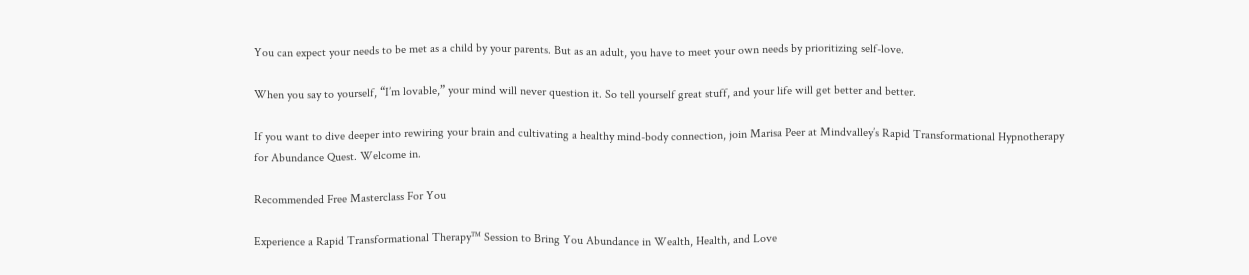You can expect your needs to be met as a child by your parents. But as an adult, you have to meet your own needs by prioritizing self-love.

When you say to yourself, “I’m lovable,” your mind will never question it. So tell yourself great stuff, and your life will get better and better.

If you want to dive deeper into rewiring your brain and cultivating a healthy mind-body connection, join Marisa Peer at Mindvalley’s Rapid Transformational Hypnotherapy for Abundance Quest. Welcome in.

Recommended Free Masterclass For You

Experience a Rapid Transformational Therapy™ Session to Bring You Abundance in Wealth, Health, and Love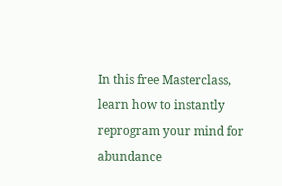In this free Masterclass, learn how to instantly reprogram your mind for abundance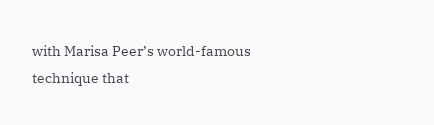with Marisa Peer’s world-famous technique that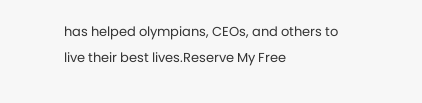has helped olympians, CEOs, and others to live their best lives.Reserve My Free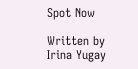Spot Now

Written by
Irina Yugay